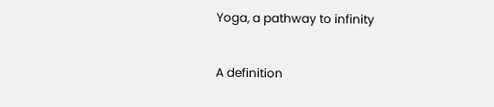Yoga, a pathway to infinity


A definition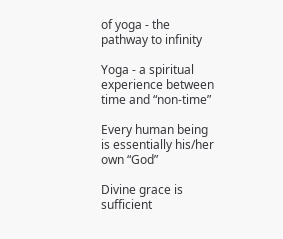of yoga - the pathway to infinity

Yoga - a spiritual experience between time and “non-time”

Every human being is essentially his/her own “God”

Divine grace is sufficient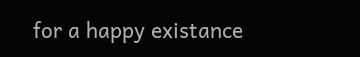for a happy existance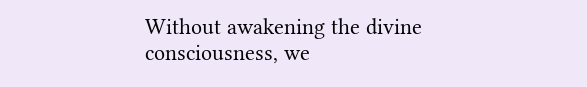Without awakening the divine consciousness, we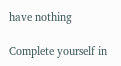have nothing

Complete yourself in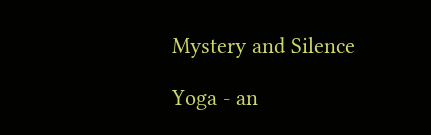Mystery and Silence

Yoga - an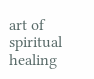art of spiritual healing